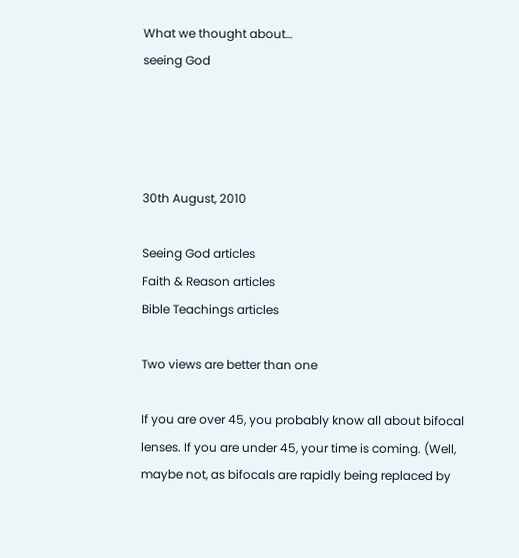What we thought about…
seeing God




30th August, 2010

Seeing God articles
Faith & Reason articles
Bible Teachings articles

Two views are better than one

If you are over 45, you probably know all about bifocal lenses. If you are under 45, your time is coming. (Well, maybe not, as bifocals are rapidly being replaced by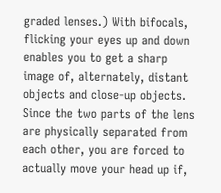graded lenses.) With bifocals, flicking your eyes up and down enables you to get a sharp image of, alternately, distant objects and close-up objects. Since the two parts of the lens are physically separated from each other, you are forced to actually move your head up if,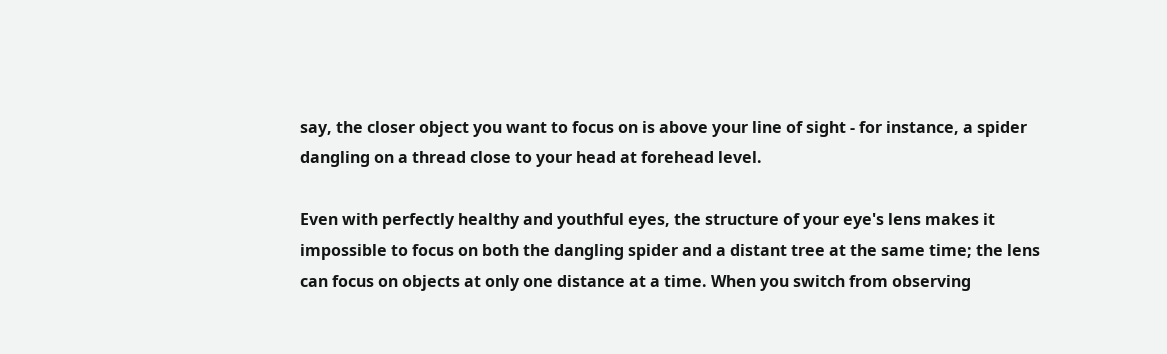say, the closer object you want to focus on is above your line of sight - for instance, a spider dangling on a thread close to your head at forehead level.

Even with perfectly healthy and youthful eyes, the structure of your eye's lens makes it impossible to focus on both the dangling spider and a distant tree at the same time; the lens can focus on objects at only one distance at a time. When you switch from observing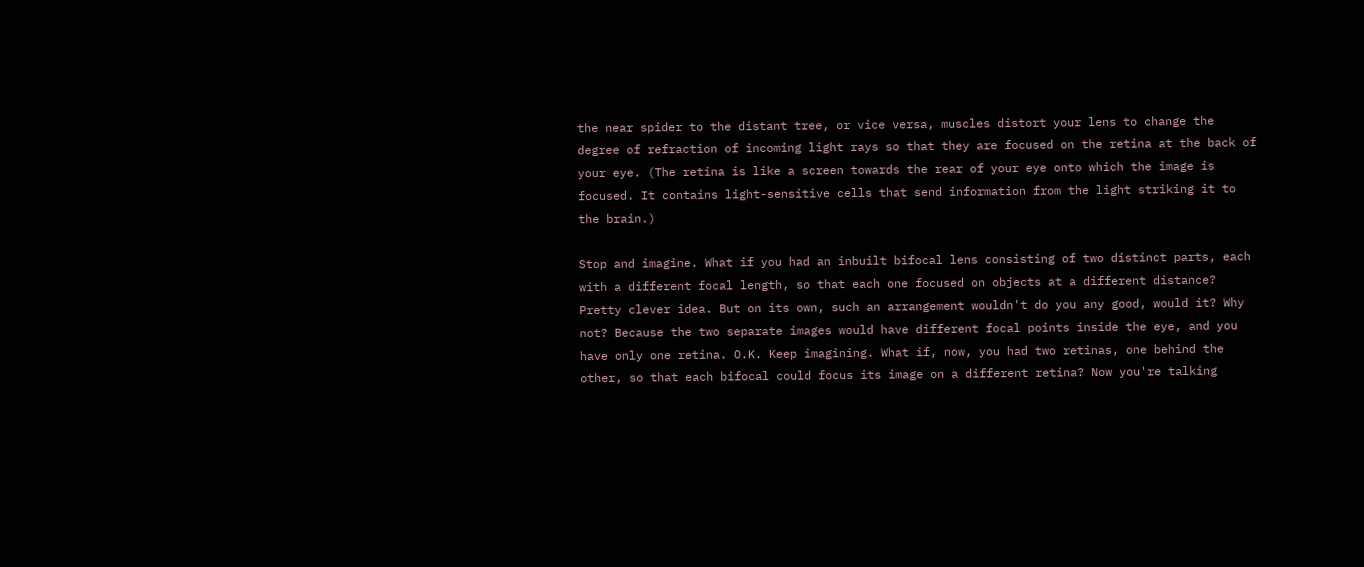the near spider to the distant tree, or vice versa, muscles distort your lens to change the degree of refraction of incoming light rays so that they are focused on the retina at the back of your eye. (The retina is like a screen towards the rear of your eye onto which the image is focused. It contains light-sensitive cells that send information from the light striking it to the brain.)

Stop and imagine. What if you had an inbuilt bifocal lens consisting of two distinct parts, each with a different focal length, so that each one focused on objects at a different distance? Pretty clever idea. But on its own, such an arrangement wouldn't do you any good, would it? Why not? Because the two separate images would have different focal points inside the eye, and you have only one retina. O.K. Keep imagining. What if, now, you had two retinas, one behind the other, so that each bifocal could focus its image on a different retina? Now you're talking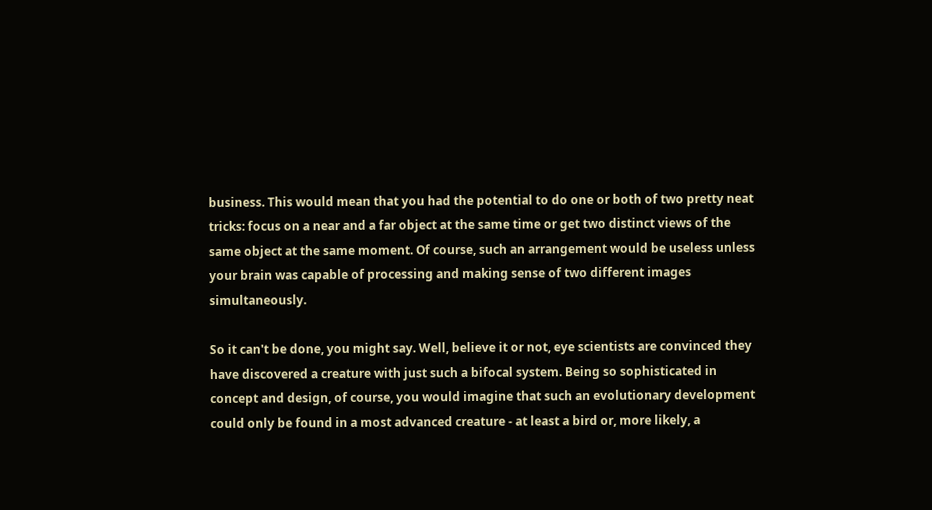business. This would mean that you had the potential to do one or both of two pretty neat tricks: focus on a near and a far object at the same time or get two distinct views of the same object at the same moment. Of course, such an arrangement would be useless unless your brain was capable of processing and making sense of two different images simultaneously.

So it can't be done, you might say. Well, believe it or not, eye scientists are convinced they have discovered a creature with just such a bifocal system. Being so sophisticated in concept and design, of course, you would imagine that such an evolutionary development could only be found in a most advanced creature - at least a bird or, more likely, a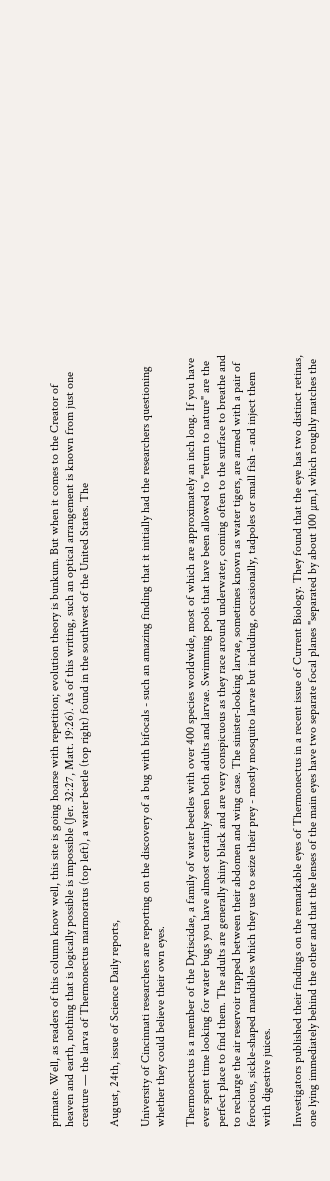primate. Well, as readers of this column know well, this site is going hoarse with repetition; evolution theory is bunkum. But when it comes to the Creator of heaven and earth, nothing that is logically possible is impossible (Jer. 32:27, Matt. 19:26). As of this writing, such an optical arrangement is known from just one creature — the larva of Thermonectus marmoratus (top left), a water beetle (top right) found in the southwest of the United States. The

August, 24th, issue of Science Daily reports,

University of Cincinnati researchers are reporting on the discovery of a bug with bifocals - such an amazing finding that it initially had the researchers questioning whether they could believe their own eyes.

Thermonectus is a member of the Dytiscidae, a family of water beetles with over 400 species worldwide, most of which are approximately an inch long. If you have ever spent time looking for water bugs you have almost certainly seen both adults and larvae. Swimming pools that have been allowed to "return to nature" are the perfect place to find them. The adults are generally shiny black and are very conspicuous as they race around underwater, coming often to the surface to breathe and to recharge the air reservoir trapped between their abdomen and wing case. The sinister-looking larvae, sometimes known as water tigers, are armed with a pair of ferocious, sickle-shaped mandibles which they use to seize their prey - mostly mosquito larvae but including, occasionally, tadpoles or small fish - and inject them with digestive juices.

Investigators published their findings on the remarkable eyes of Thermonectus in a recent issue of Current Biology. They found that the eye has two distinct retinas, one lying immediately behind the other and that the lenses of the main eyes have two separate focal planes "separated by about 100 µm,1 which roughly matches the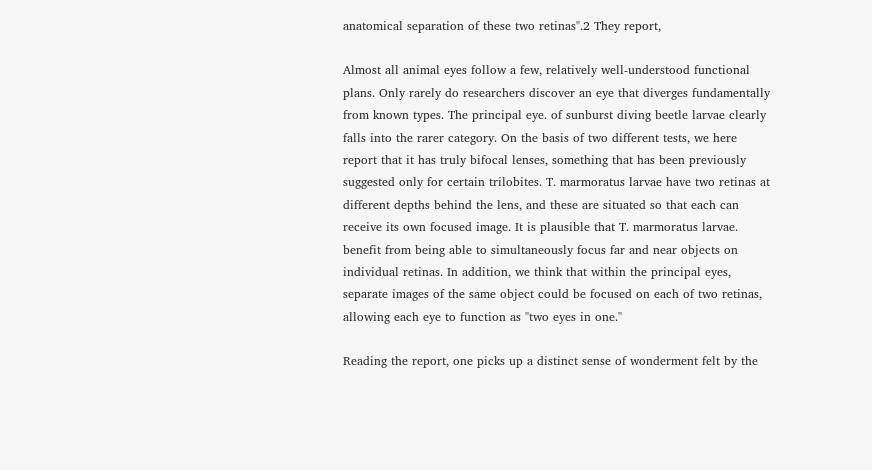anatomical separation of these two retinas".2 They report,

Almost all animal eyes follow a few, relatively well-understood functional plans. Only rarely do researchers discover an eye that diverges fundamentally from known types. The principal eye. of sunburst diving beetle larvae clearly falls into the rarer category. On the basis of two different tests, we here report that it has truly bifocal lenses, something that has been previously suggested only for certain trilobites. T. marmoratus larvae have two retinas at different depths behind the lens, and these are situated so that each can receive its own focused image. It is plausible that T. marmoratus larvae. benefit from being able to simultaneously focus far and near objects on individual retinas. In addition, we think that within the principal eyes, separate images of the same object could be focused on each of two retinas, allowing each eye to function as ''two eyes in one.''

Reading the report, one picks up a distinct sense of wonderment felt by the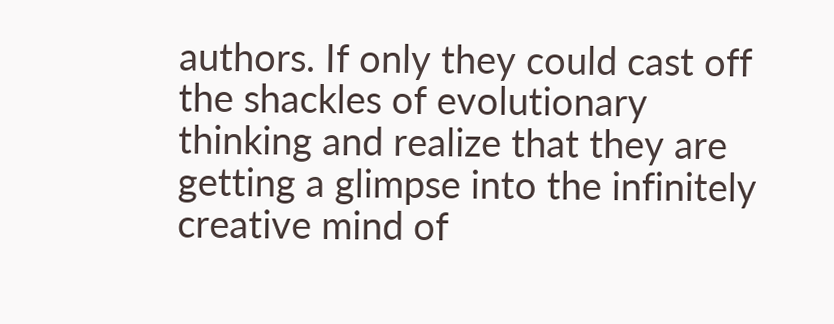authors. If only they could cast off the shackles of evolutionary thinking and realize that they are getting a glimpse into the infinitely creative mind of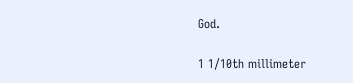God.

1 1/10th millimeter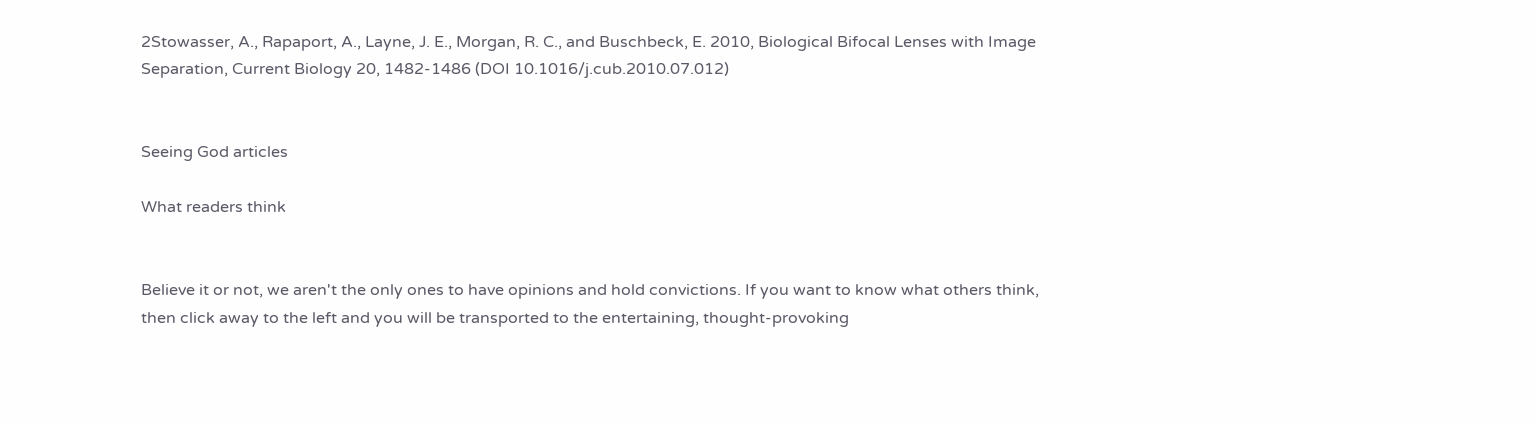2Stowasser, A., Rapaport, A., Layne, J. E., Morgan, R. C., and Buschbeck, E. 2010, Biological Bifocal Lenses with Image Separation, Current Biology 20, 1482-1486 (DOI 10.1016/j.cub.2010.07.012)


Seeing God articles

What readers think


Believe it or not, we aren't the only ones to have opinions and hold convictions. If you want to know what others think, then click away to the left and you will be transported to the entertaining, thought-provoking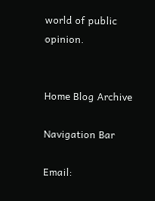world of public opinion.


Home Blog Archive

Navigation Bar

Email: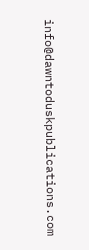info@dawntoduskpublications.com